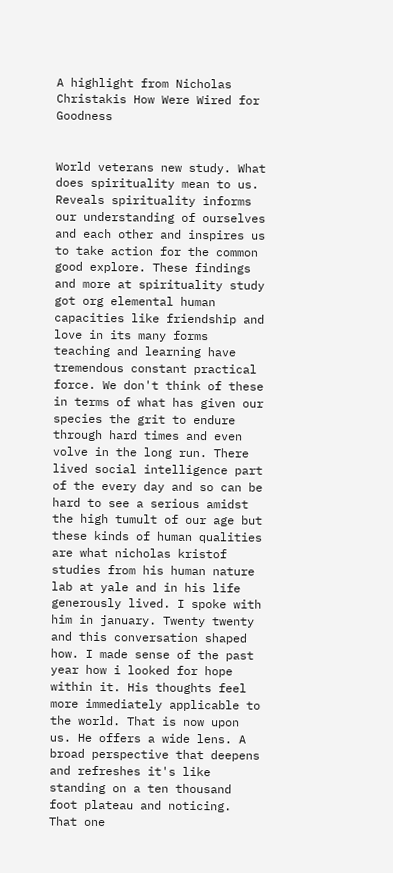A highlight from Nicholas Christakis How Were Wired for Goodness


World veterans new study. What does spirituality mean to us. Reveals spirituality informs our understanding of ourselves and each other and inspires us to take action for the common good explore. These findings and more at spirituality study got org elemental human capacities like friendship and love in its many forms teaching and learning have tremendous constant practical force. We don't think of these in terms of what has given our species the grit to endure through hard times and even volve in the long run. There lived social intelligence part of the every day and so can be hard to see a serious amidst the high tumult of our age but these kinds of human qualities are what nicholas kristof studies from his human nature lab at yale and in his life generously lived. I spoke with him in january. Twenty twenty and this conversation shaped how. I made sense of the past year how i looked for hope within it. His thoughts feel more immediately applicable to the world. That is now upon us. He offers a wide lens. A broad perspective that deepens and refreshes it's like standing on a ten thousand foot plateau and noticing. That one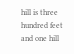hill is three hundred feet and one hill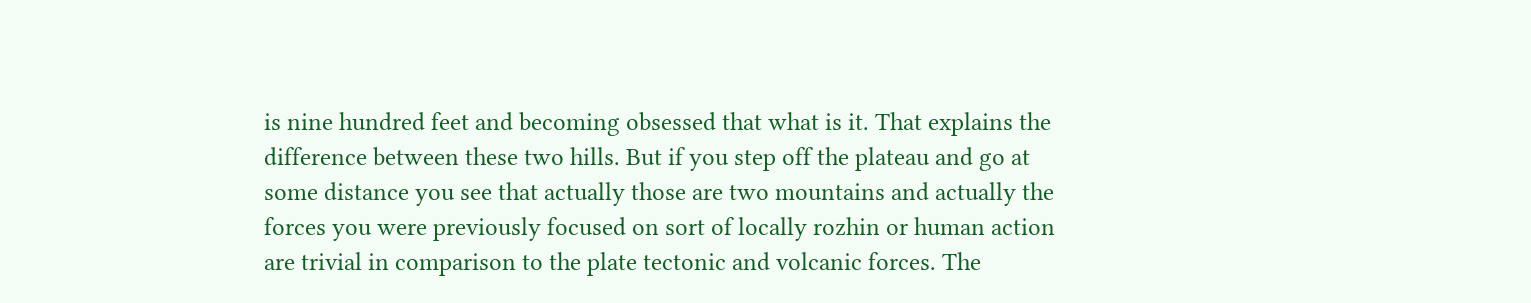is nine hundred feet and becoming obsessed that what is it. That explains the difference between these two hills. But if you step off the plateau and go at some distance you see that actually those are two mountains and actually the forces you were previously focused on sort of locally rozhin or human action are trivial in comparison to the plate tectonic and volcanic forces. The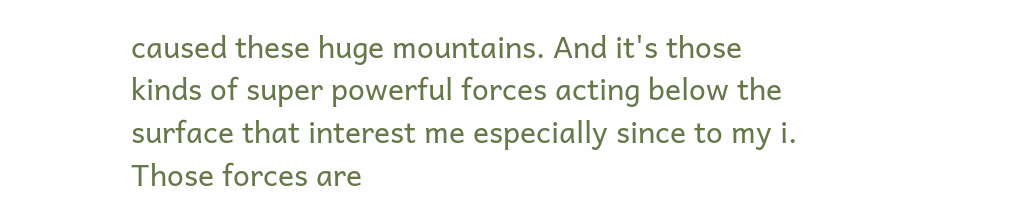caused these huge mountains. And it's those kinds of super powerful forces acting below the surface that interest me especially since to my i. Those forces are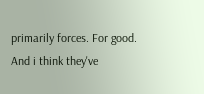primarily forces. For good. And i think they've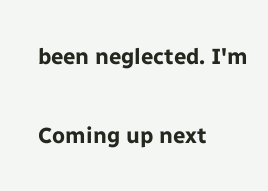been neglected. I'm

Coming up next